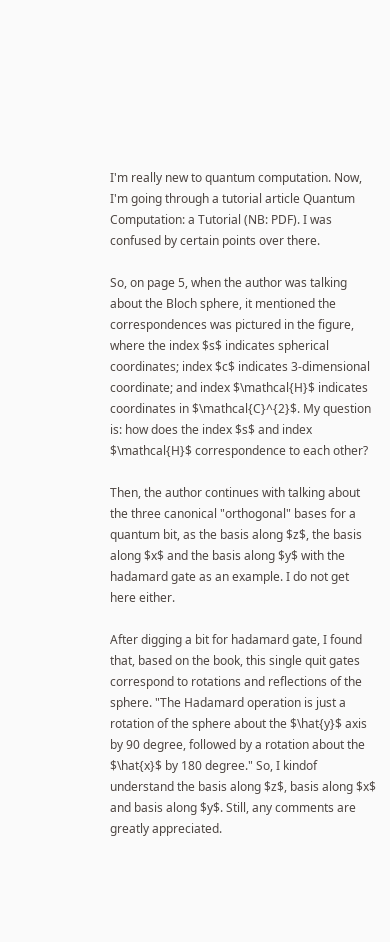I'm really new to quantum computation. Now, I'm going through a tutorial article Quantum Computation: a Tutorial (NB: PDF). I was confused by certain points over there.

So, on page 5, when the author was talking about the Bloch sphere, it mentioned the correspondences was pictured in the figure, where the index $s$ indicates spherical coordinates; index $c$ indicates 3-dimensional coordinate; and index $\mathcal{H}$ indicates coordinates in $\mathcal{C}^{2}$. My question is: how does the index $s$ and index $\mathcal{H}$ correspondence to each other?

Then, the author continues with talking about the three canonical "orthogonal" bases for a quantum bit, as the basis along $z$, the basis along $x$ and the basis along $y$ with the hadamard gate as an example. I do not get here either.

After digging a bit for hadamard gate, I found that, based on the book, this single quit gates correspond to rotations and reflections of the sphere. "The Hadamard operation is just a rotation of the sphere about the $\hat{y}$ axis by 90 degree, followed by a rotation about the $\hat{x}$ by 180 degree." So, I kindof understand the basis along $z$, basis along $x$ and basis along $y$. Still, any comments are greatly appreciated.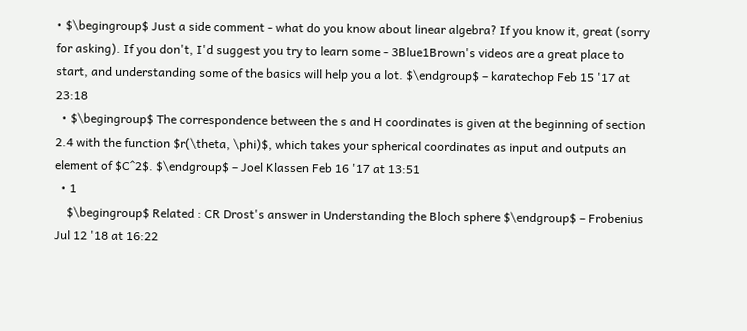• $\begingroup$ Just a side comment - what do you know about linear algebra? If you know it, great (sorry for asking). If you don't, I'd suggest you try to learn some - 3Blue1Brown's videos are a great place to start, and understanding some of the basics will help you a lot. $\endgroup$ – karatechop Feb 15 '17 at 23:18
  • $\begingroup$ The correspondence between the s and H coordinates is given at the beginning of section 2.4 with the function $r(\theta, \phi)$, which takes your spherical coordinates as input and outputs an element of $C^2$. $\endgroup$ – Joel Klassen Feb 16 '17 at 13:51
  • 1
    $\begingroup$ Related : CR Drost's answer in Understanding the Bloch sphere $\endgroup$ – Frobenius Jul 12 '18 at 16:22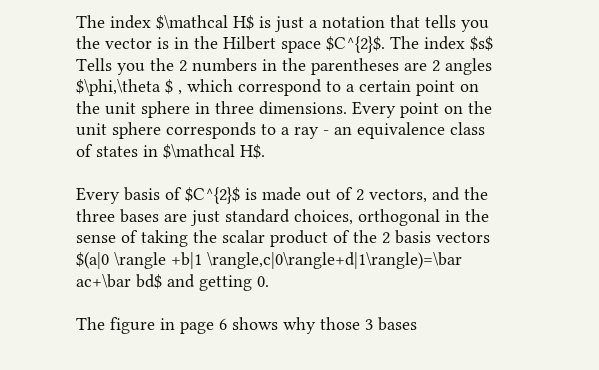The index $\mathcal H$ is just a notation that tells you the vector is in the Hilbert space $C^{2}$. The index $s$ Tells you the 2 numbers in the parentheses are 2 angles $\phi,\theta $ , which correspond to a certain point on the unit sphere in three dimensions. Every point on the unit sphere corresponds to a ray - an equivalence class of states in $\mathcal H$.

Every basis of $C^{2}$ is made out of 2 vectors, and the three bases are just standard choices, orthogonal in the sense of taking the scalar product of the 2 basis vectors $(a|0 \rangle +b|1 \rangle,c|0\rangle+d|1\rangle)=\bar ac+\bar bd$ and getting 0.

The figure in page 6 shows why those 3 bases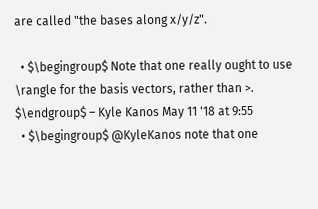are called "the bases along x/y/z".

  • $\begingroup$ Note that one really ought to use \rangle for the basis vectors, rather than >. $\endgroup$ – Kyle Kanos May 11 '18 at 9:55
  • $\begingroup$ @KyleKanos note that one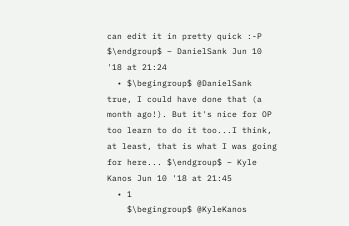can edit it in pretty quick :-P $\endgroup$ – DanielSank Jun 10 '18 at 21:24
  • $\begingroup$ @DanielSank true, I could have done that (a month ago!). But it's nice for OP too learn to do it too...I think, at least, that is what I was going for here... $\endgroup$ – Kyle Kanos Jun 10 '18 at 21:45
  • 1
    $\begingroup$ @KyleKanos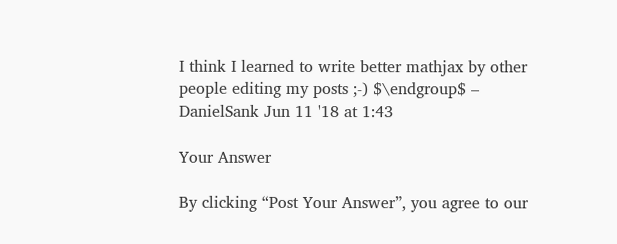I think I learned to write better mathjax by other people editing my posts ;-) $\endgroup$ – DanielSank Jun 11 '18 at 1:43

Your Answer

By clicking “Post Your Answer”, you agree to our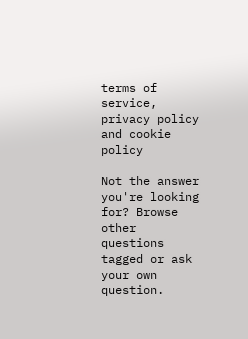terms of service, privacy policy and cookie policy

Not the answer you're looking for? Browse other questions tagged or ask your own question.